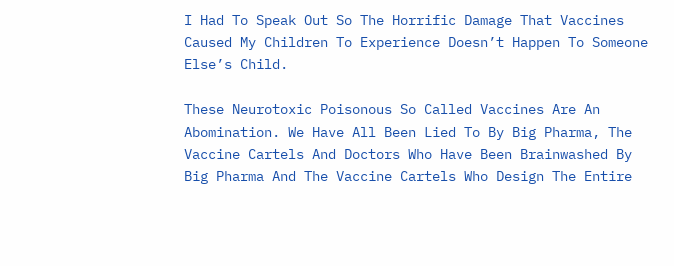I Had To Speak Out So The Horrific Damage That Vaccines Caused My Children To Experience Doesn’t Happen To Someone Else’s Child.

These Neurotoxic Poisonous So Called Vaccines Are An Abomination. We Have All Been Lied To By Big Pharma, The Vaccine Cartels And Doctors Who Have Been Brainwashed By Big Pharma And The Vaccine Cartels Who Design The Entire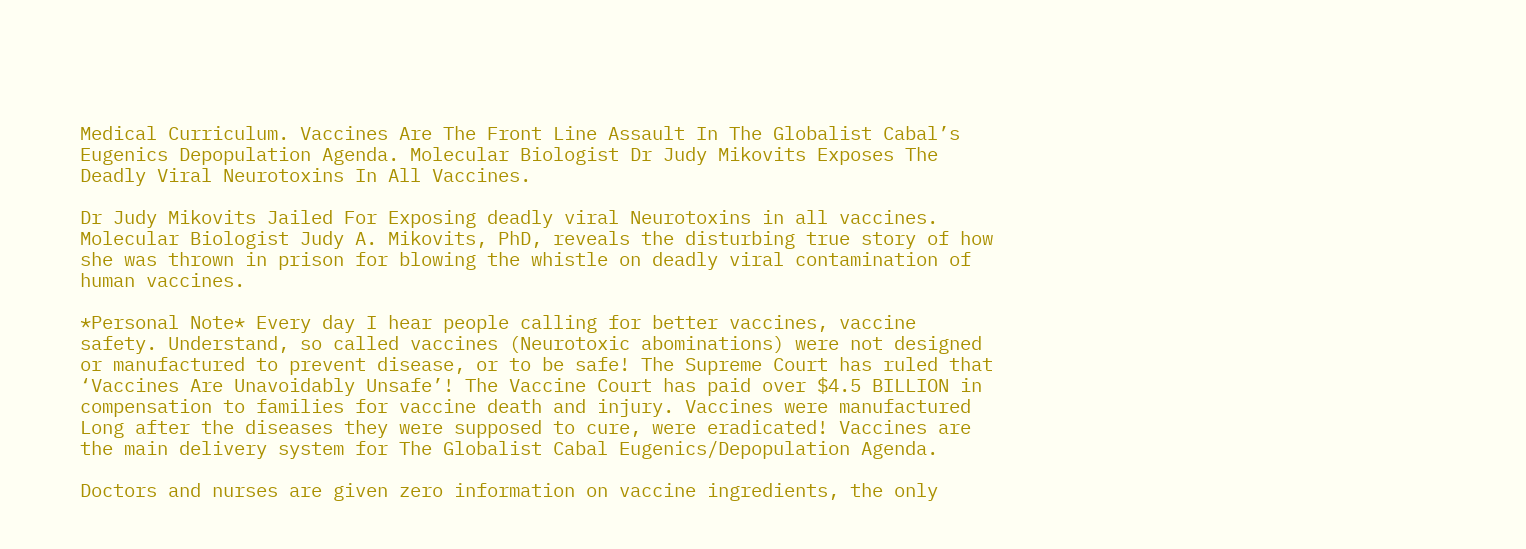Medical Curriculum. Vaccines Are The Front Line Assault In The Globalist Cabal’s Eugenics Depopulation Agenda. Molecular Biologist Dr Judy Mikovits Exposes The Deadly Viral Neurotoxins In All Vaccines.

Dr Judy Mikovits Jailed For Exposing deadly viral Neurotoxins in all vaccines. Molecular Biologist Judy A. Mikovits, PhD, reveals the disturbing true story of how she was thrown in prison for blowing the whistle on deadly viral contamination of human vaccines.

*Personal Note* Every day I hear people calling for better vaccines, vaccine safety. Understand, so called vaccines (Neurotoxic abominations) were not designed or manufactured to prevent disease, or to be safe! The Supreme Court has ruled that ‘Vaccines Are Unavoidably Unsafe’! The Vaccine Court has paid over $4.5 BILLION in compensation to families for vaccine death and injury. Vaccines were manufactured Long after the diseases they were supposed to cure, were eradicated! Vaccines are the main delivery system for The Globalist Cabal Eugenics/Depopulation Agenda.

Doctors and nurses are given zero information on vaccine ingredients, the only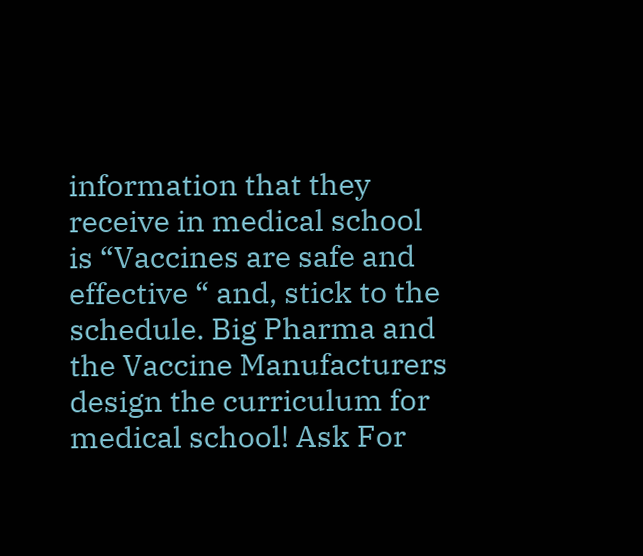information that they receive in medical school is “Vaccines are safe and effective “ and, stick to the schedule. Big Pharma and the Vaccine Manufacturers design the curriculum for medical school! Ask For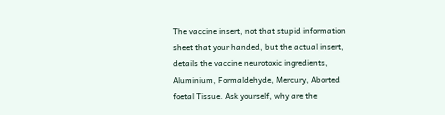The vaccine insert, not that stupid information sheet that your handed, but the actual insert, details the vaccine neurotoxic ingredients, Aluminium, Formaldehyde, Mercury, Aborted foetal Tissue. Ask yourself, why are the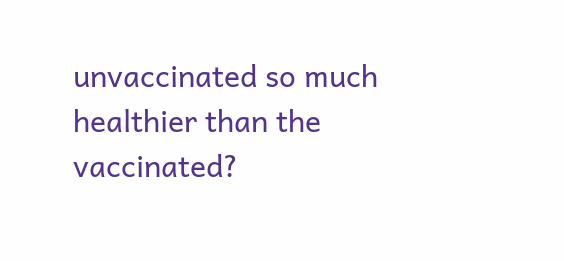unvaccinated so much healthier than the vaccinated?